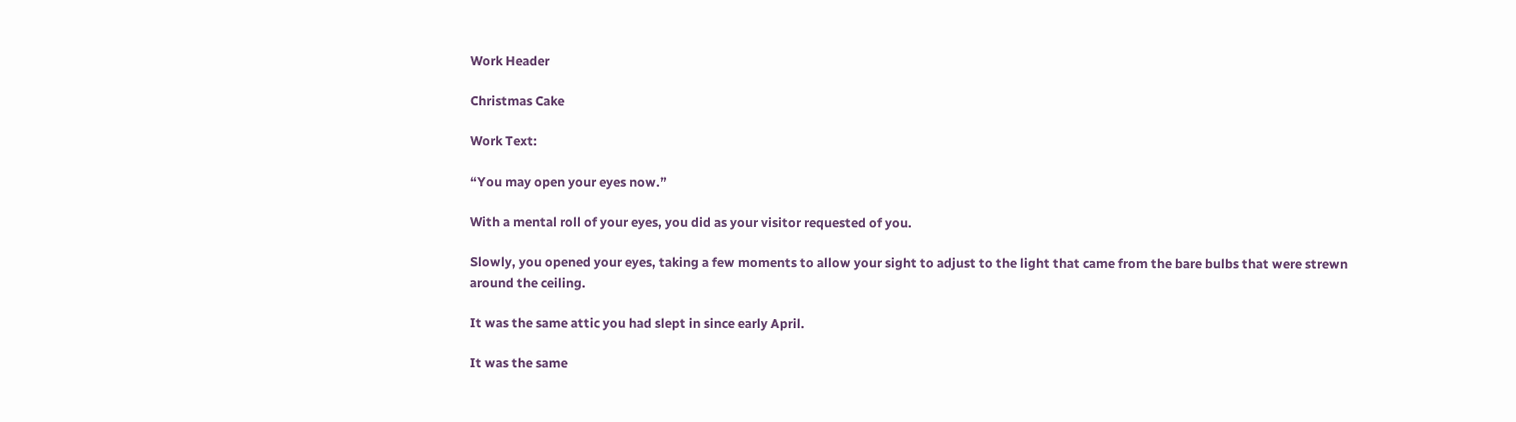Work Header

Christmas Cake

Work Text:

“You may open your eyes now.”

With a mental roll of your eyes, you did as your visitor requested of you.

Slowly, you opened your eyes, taking a few moments to allow your sight to adjust to the light that came from the bare bulbs that were strewn around the ceiling.

It was the same attic you had slept in since early April.

It was the same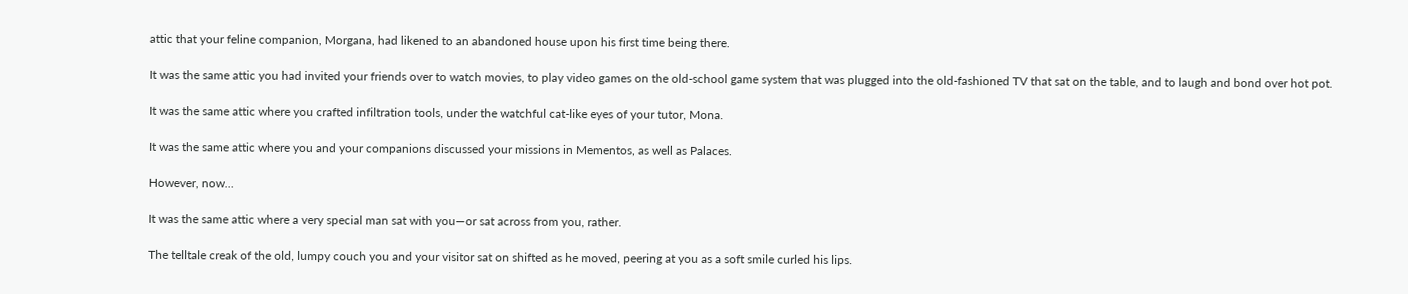attic that your feline companion, Morgana, had likened to an abandoned house upon his first time being there.

It was the same attic you had invited your friends over to watch movies, to play video games on the old-school game system that was plugged into the old-fashioned TV that sat on the table, and to laugh and bond over hot pot.

It was the same attic where you crafted infiltration tools, under the watchful cat-like eyes of your tutor, Mona.

It was the same attic where you and your companions discussed your missions in Mementos, as well as Palaces.

However, now…

It was the same attic where a very special man sat with you—or sat across from you, rather.

The telltale creak of the old, lumpy couch you and your visitor sat on shifted as he moved, peering at you as a soft smile curled his lips.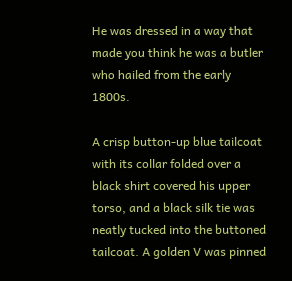He was dressed in a way that made you think he was a butler who hailed from the early 1800s.

A crisp button-up blue tailcoat with its collar folded over a black shirt covered his upper torso, and a black silk tie was neatly tucked into the buttoned tailcoat. A golden V was pinned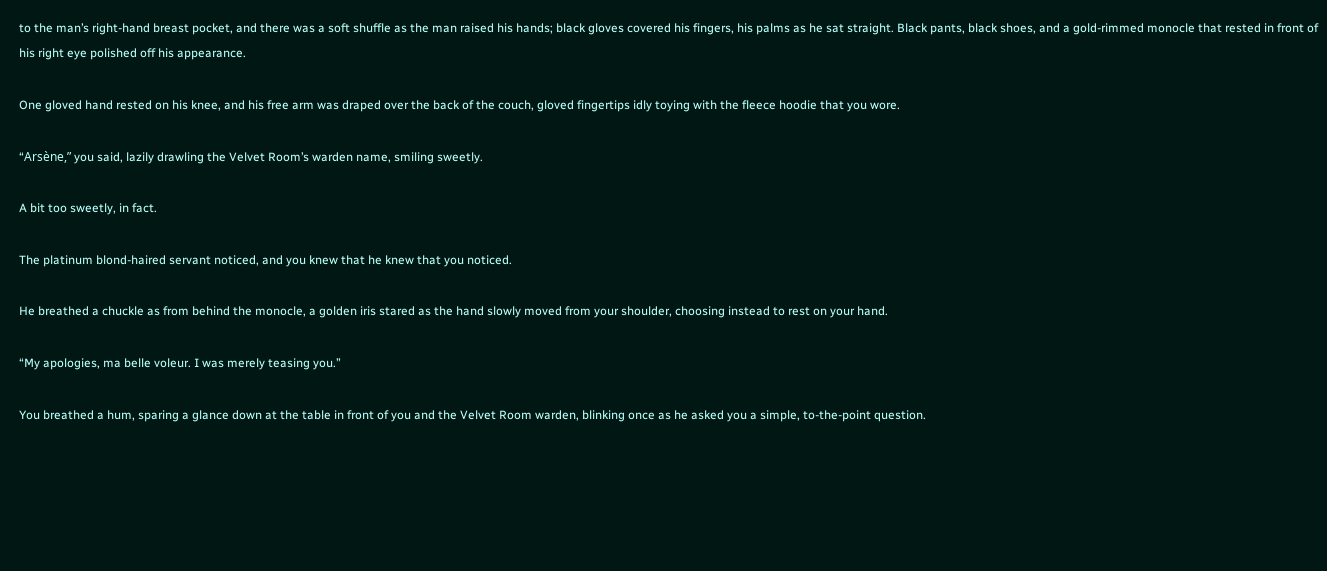to the man’s right-hand breast pocket, and there was a soft shuffle as the man raised his hands; black gloves covered his fingers, his palms as he sat straight. Black pants, black shoes, and a gold-rimmed monocle that rested in front of his right eye polished off his appearance.

One gloved hand rested on his knee, and his free arm was draped over the back of the couch, gloved fingertips idly toying with the fleece hoodie that you wore.

“Arsène,” you said, lazily drawling the Velvet Room’s warden name, smiling sweetly.

A bit too sweetly, in fact.

The platinum blond-haired servant noticed, and you knew that he knew that you noticed.

He breathed a chuckle as from behind the monocle, a golden iris stared as the hand slowly moved from your shoulder, choosing instead to rest on your hand.

“My apologies, ma belle voleur. I was merely teasing you.”

You breathed a hum, sparing a glance down at the table in front of you and the Velvet Room warden, blinking once as he asked you a simple, to-the-point question.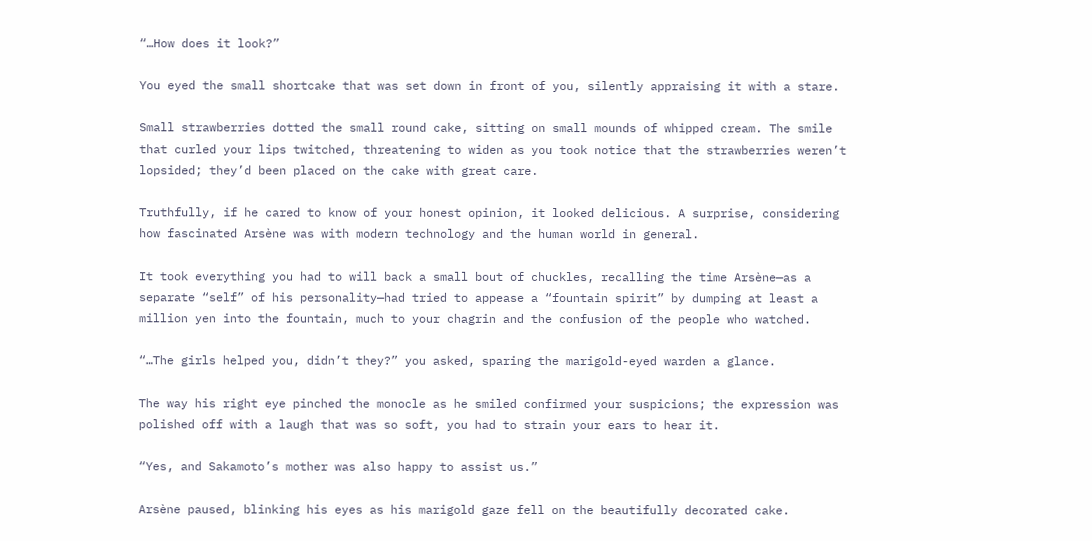“…How does it look?”

You eyed the small shortcake that was set down in front of you, silently appraising it with a stare.

Small strawberries dotted the small round cake, sitting on small mounds of whipped cream. The smile that curled your lips twitched, threatening to widen as you took notice that the strawberries weren’t lopsided; they’d been placed on the cake with great care.

Truthfully, if he cared to know of your honest opinion, it looked delicious. A surprise, considering how fascinated Arsène was with modern technology and the human world in general.

It took everything you had to will back a small bout of chuckles, recalling the time Arsène—as a separate “self” of his personality—had tried to appease a “fountain spirit” by dumping at least a million yen into the fountain, much to your chagrin and the confusion of the people who watched.

“…The girls helped you, didn’t they?” you asked, sparing the marigold-eyed warden a glance.

The way his right eye pinched the monocle as he smiled confirmed your suspicions; the expression was polished off with a laugh that was so soft, you had to strain your ears to hear it.

“Yes, and Sakamoto’s mother was also happy to assist us.”

Arsène paused, blinking his eyes as his marigold gaze fell on the beautifully decorated cake.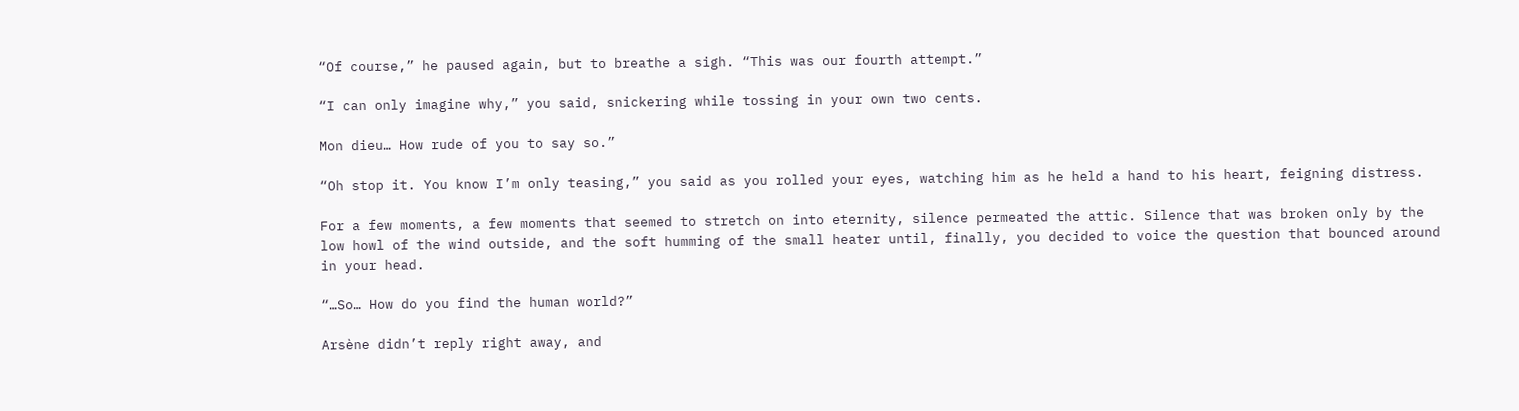“Of course,” he paused again, but to breathe a sigh. “This was our fourth attempt.”

“I can only imagine why,” you said, snickering while tossing in your own two cents.

Mon dieu… How rude of you to say so.”

“Oh stop it. You know I’m only teasing,” you said as you rolled your eyes, watching him as he held a hand to his heart, feigning distress.

For a few moments, a few moments that seemed to stretch on into eternity, silence permeated the attic. Silence that was broken only by the low howl of the wind outside, and the soft humming of the small heater until, finally, you decided to voice the question that bounced around in your head.

“…So… How do you find the human world?”

Arsène didn’t reply right away, and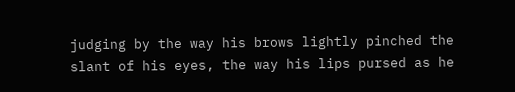judging by the way his brows lightly pinched the slant of his eyes, the way his lips pursed as he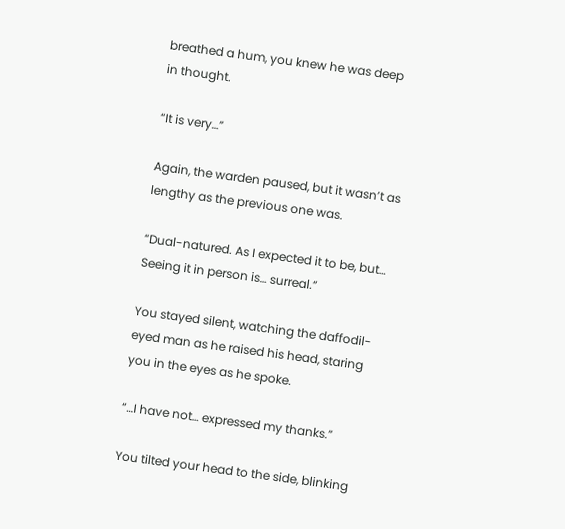breathed a hum, you knew he was deep in thought.

“It is very…”

Again, the warden paused, but it wasn’t as lengthy as the previous one was.

“Dual-natured. As I expected it to be, but… Seeing it in person is… surreal.”

You stayed silent, watching the daffodil-eyed man as he raised his head, staring you in the eyes as he spoke.

“…I have not… expressed my thanks.”

You tilted your head to the side, blinking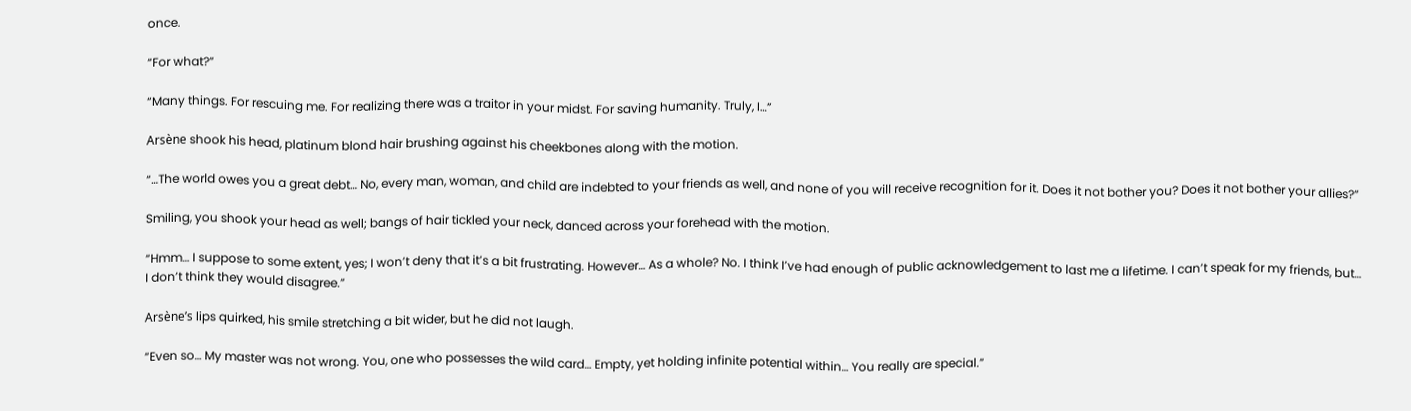once.

“For what?”

“Many things. For rescuing me. For realizing there was a traitor in your midst. For saving humanity. Truly, I…”

Arsène shook his head, platinum blond hair brushing against his cheekbones along with the motion.

“…The world owes you a great debt… No, every man, woman, and child are indebted to your friends as well, and none of you will receive recognition for it. Does it not bother you? Does it not bother your allies?”

Smiling, you shook your head as well; bangs of hair tickled your neck, danced across your forehead with the motion.

“Hmm… I suppose to some extent, yes; I won’t deny that it’s a bit frustrating. However… As a whole? No. I think I’ve had enough of public acknowledgement to last me a lifetime. I can’t speak for my friends, but… I don’t think they would disagree.”

Arsène’s lips quirked, his smile stretching a bit wider, but he did not laugh.

“Even so… My master was not wrong. You, one who possesses the wild card… Empty, yet holding infinite potential within… You really are special.”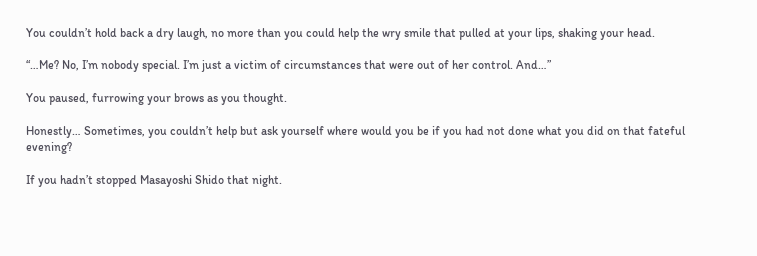You couldn’t hold back a dry laugh, no more than you could help the wry smile that pulled at your lips, shaking your head.

“…Me? No, I’m nobody special. I’m just a victim of circumstances that were out of her control. And…”

You paused, furrowing your brows as you thought.

Honestly… Sometimes, you couldn’t help but ask yourself where would you be if you had not done what you did on that fateful evening?

If you hadn’t stopped Masayoshi Shido that night.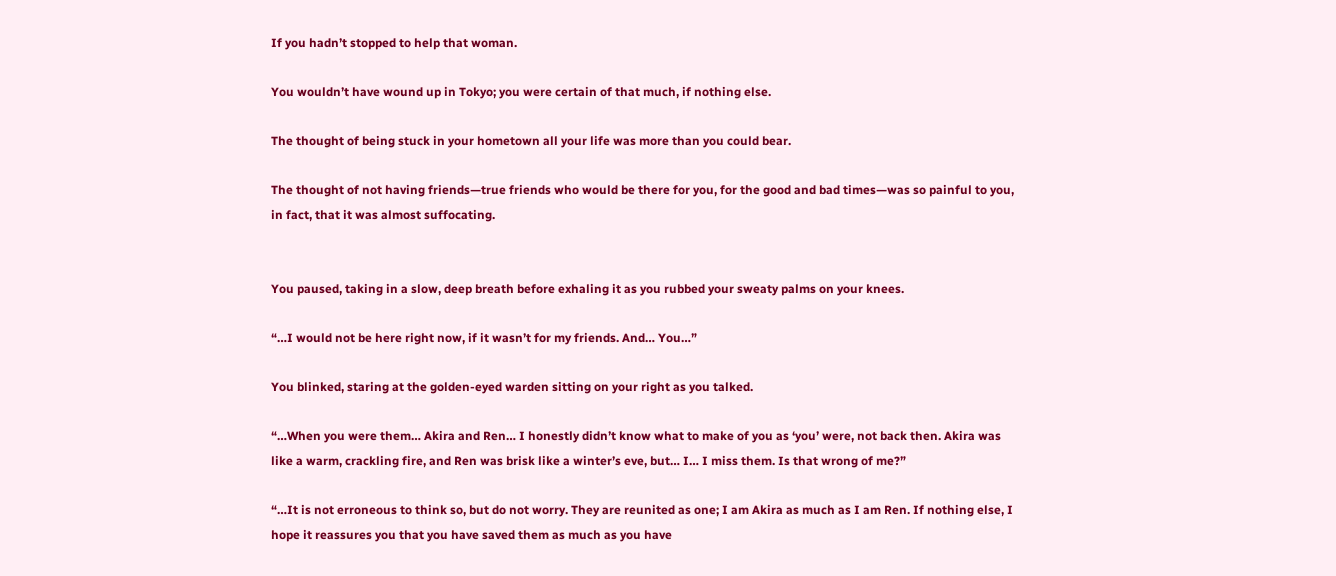If you hadn’t stopped to help that woman.

You wouldn’t have wound up in Tokyo; you were certain of that much, if nothing else.

The thought of being stuck in your hometown all your life was more than you could bear.

The thought of not having friends—true friends who would be there for you, for the good and bad times—was so painful to you, in fact, that it was almost suffocating.


You paused, taking in a slow, deep breath before exhaling it as you rubbed your sweaty palms on your knees.

“…I would not be here right now, if it wasn’t for my friends. And… You…”

You blinked, staring at the golden-eyed warden sitting on your right as you talked.

“…When you were them… Akira and Ren… I honestly didn’t know what to make of you as ‘you’ were, not back then. Akira was like a warm, crackling fire, and Ren was brisk like a winter’s eve, but… I… I miss them. Is that wrong of me?”

“…It is not erroneous to think so, but do not worry. They are reunited as one; I am Akira as much as I am Ren. If nothing else, I hope it reassures you that you have saved them as much as you have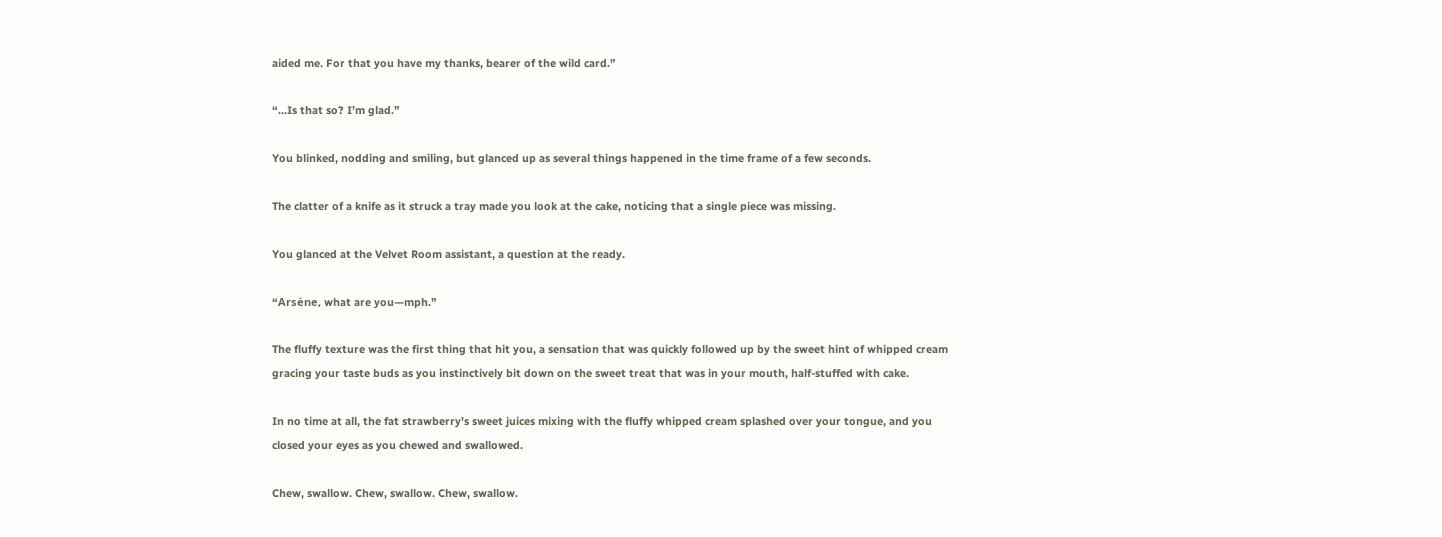aided me. For that you have my thanks, bearer of the wild card.”

“…Is that so? I’m glad.”

You blinked, nodding and smiling, but glanced up as several things happened in the time frame of a few seconds.

The clatter of a knife as it struck a tray made you look at the cake, noticing that a single piece was missing.

You glanced at the Velvet Room assistant, a question at the ready.

“Arsène, what are you—mph.”

The fluffy texture was the first thing that hit you, a sensation that was quickly followed up by the sweet hint of whipped cream gracing your taste buds as you instinctively bit down on the sweet treat that was in your mouth, half-stuffed with cake.

In no time at all, the fat strawberry’s sweet juices mixing with the fluffy whipped cream splashed over your tongue, and you closed your eyes as you chewed and swallowed.

Chew, swallow. Chew, swallow. Chew, swallow.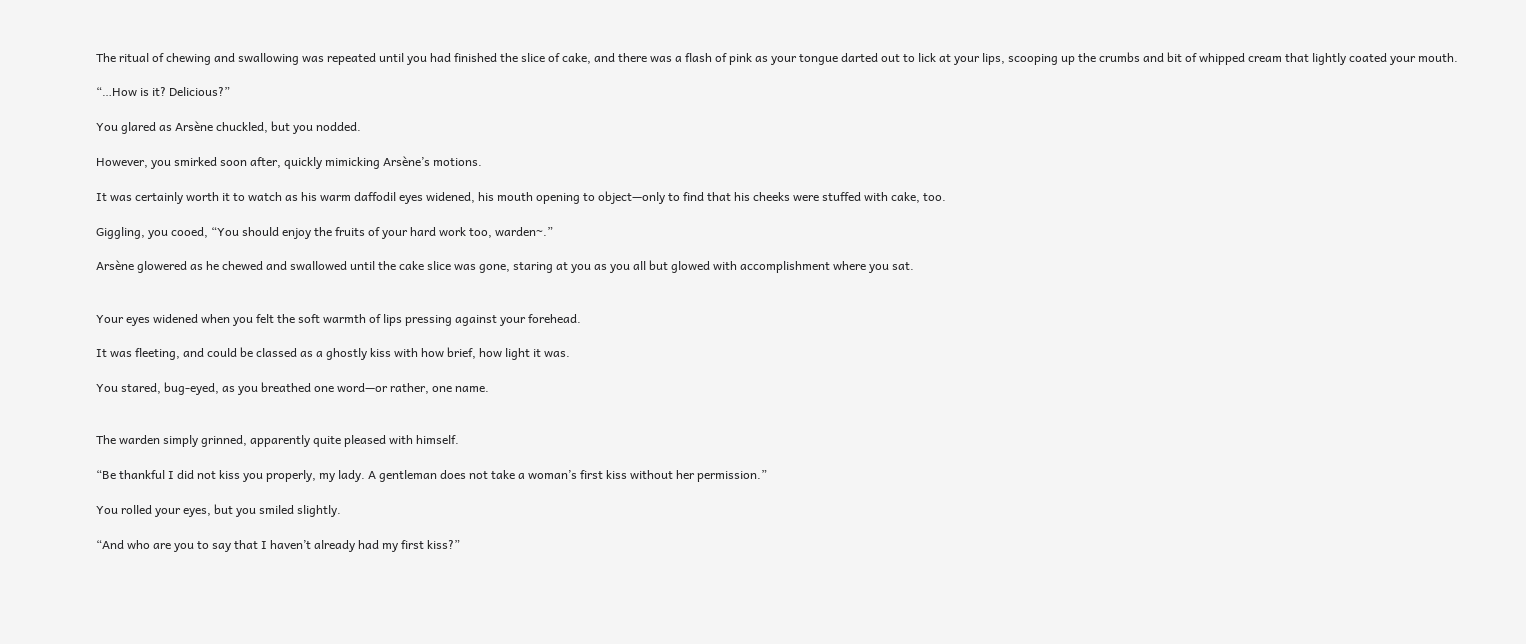The ritual of chewing and swallowing was repeated until you had finished the slice of cake, and there was a flash of pink as your tongue darted out to lick at your lips, scooping up the crumbs and bit of whipped cream that lightly coated your mouth.

“…How is it? Delicious?”

You glared as Arsène chuckled, but you nodded.

However, you smirked soon after, quickly mimicking Arsène’s motions.

It was certainly worth it to watch as his warm daffodil eyes widened, his mouth opening to object—only to find that his cheeks were stuffed with cake, too.

Giggling, you cooed, “You should enjoy the fruits of your hard work too, warden~.”

Arsène glowered as he chewed and swallowed until the cake slice was gone, staring at you as you all but glowed with accomplishment where you sat.


Your eyes widened when you felt the soft warmth of lips pressing against your forehead.

It was fleeting, and could be classed as a ghostly kiss with how brief, how light it was.

You stared, bug-eyed, as you breathed one word—or rather, one name.


The warden simply grinned, apparently quite pleased with himself.

“Be thankful I did not kiss you properly, my lady. A gentleman does not take a woman’s first kiss without her permission.”

You rolled your eyes, but you smiled slightly.

“And who are you to say that I haven’t already had my first kiss?”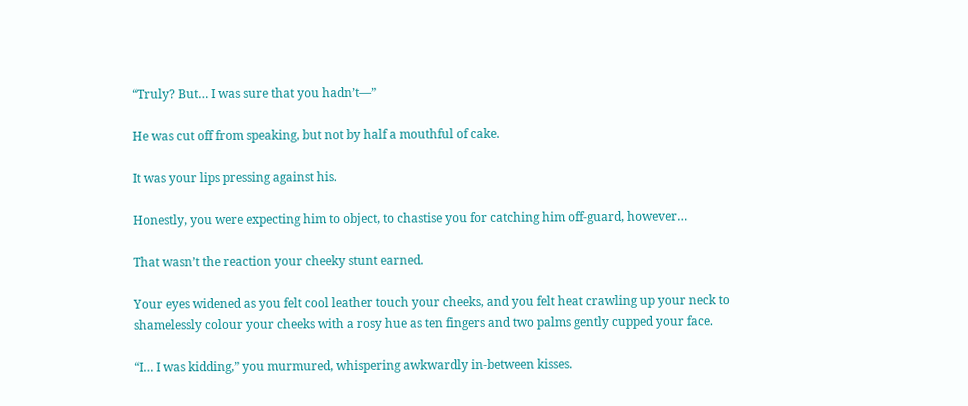“Truly? But… I was sure that you hadn’t—”

He was cut off from speaking, but not by half a mouthful of cake.

It was your lips pressing against his.

Honestly, you were expecting him to object, to chastise you for catching him off-guard, however…

That wasn’t the reaction your cheeky stunt earned.

Your eyes widened as you felt cool leather touch your cheeks, and you felt heat crawling up your neck to shamelessly colour your cheeks with a rosy hue as ten fingers and two palms gently cupped your face.

“I… I was kidding,” you murmured, whispering awkwardly in-between kisses.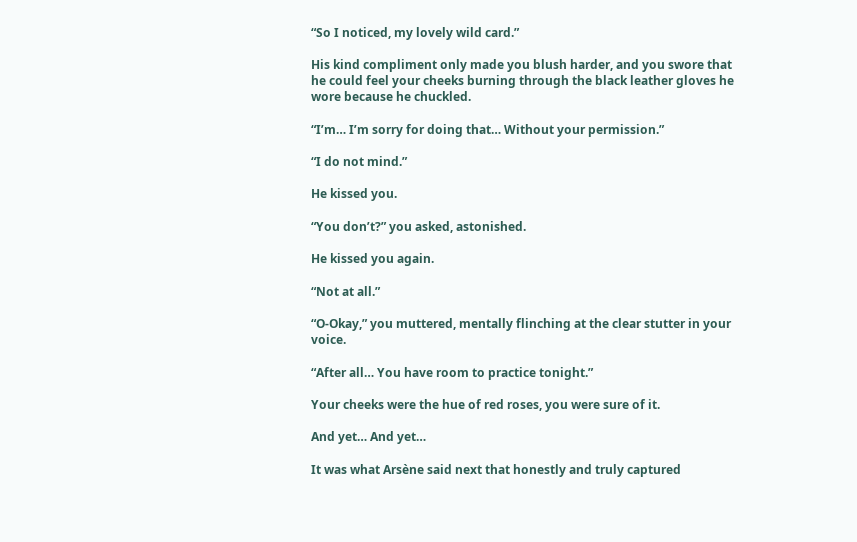“So I noticed, my lovely wild card.”

His kind compliment only made you blush harder, and you swore that he could feel your cheeks burning through the black leather gloves he wore because he chuckled.

“I’m… I’m sorry for doing that… Without your permission.”

“I do not mind.”

He kissed you.

“You don’t?” you asked, astonished.

He kissed you again.

“Not at all.”

“O-Okay,” you muttered, mentally flinching at the clear stutter in your voice.

“After all… You have room to practice tonight.”

Your cheeks were the hue of red roses, you were sure of it.

And yet… And yet…

It was what Arsène said next that honestly and truly captured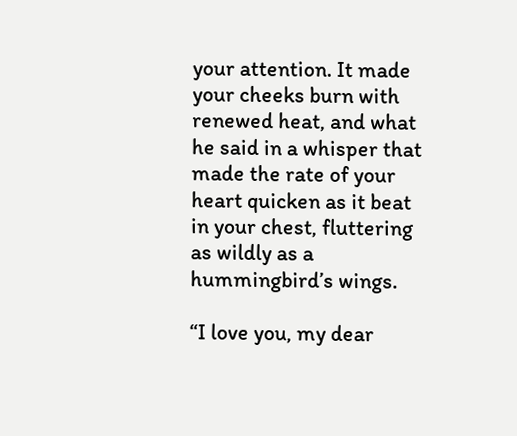your attention. It made your cheeks burn with renewed heat, and what he said in a whisper that made the rate of your heart quicken as it beat in your chest, fluttering as wildly as a hummingbird’s wings.

“I love you, my dear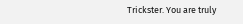Trickster. You are truly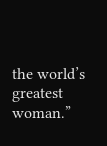the world’s greatest woman.”